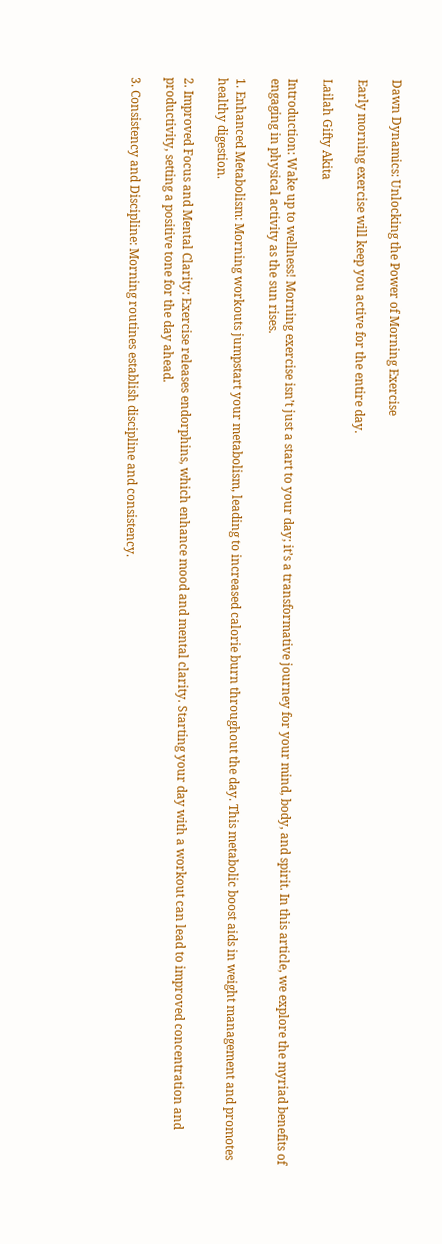Dawn Dynamics: Unlocking the Power of Morning Exercise

Early morning exercise will keep you active for the entire day.

Lailah Gifty Akita

Introduction: Wake up to wellness! Morning exercise isn’t just a start to your day; it’s a transformative journey for your mind, body, and spirit. In this article, we explore the myriad benefits of engaging in physical activity as the sun rises.

1. Enhanced Metabolism: Morning workouts jumpstart your metabolism, leading to increased calorie burn throughout the day. This metabolic boost aids in weight management and promotes healthy digestion.

2. Improved Focus and Mental Clarity: Exercise releases endorphins, which enhance mood and mental clarity. Starting your day with a workout can lead to improved concentration and productivity, setting a positive tone for the day ahead.

3. Consistency and Discipline: Morning routines establish discipline and consistency.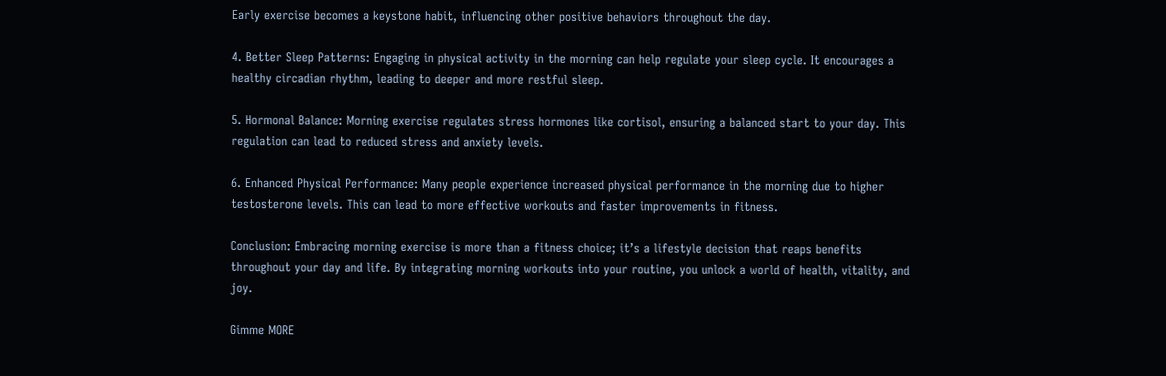Early exercise becomes a keystone habit, influencing other positive behaviors throughout the day.

4. Better Sleep Patterns: Engaging in physical activity in the morning can help regulate your sleep cycle. It encourages a healthy circadian rhythm, leading to deeper and more restful sleep.

5. Hormonal Balance: Morning exercise regulates stress hormones like cortisol, ensuring a balanced start to your day. This regulation can lead to reduced stress and anxiety levels.

6. Enhanced Physical Performance: Many people experience increased physical performance in the morning due to higher testosterone levels. This can lead to more effective workouts and faster improvements in fitness.

Conclusion: Embracing morning exercise is more than a fitness choice; it’s a lifestyle decision that reaps benefits throughout your day and life. By integrating morning workouts into your routine, you unlock a world of health, vitality, and joy.

Gimme MORE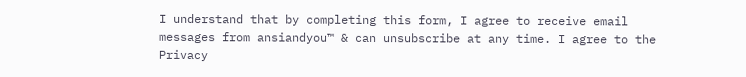I understand that by completing this form, I agree to receive email messages from ansiandyou™ & can unsubscribe at any time. I agree to the Privacy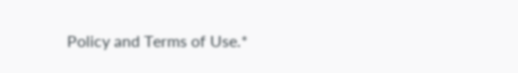Policy and Terms of Use.*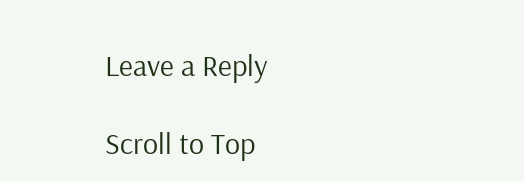Leave a Reply

Scroll to Top